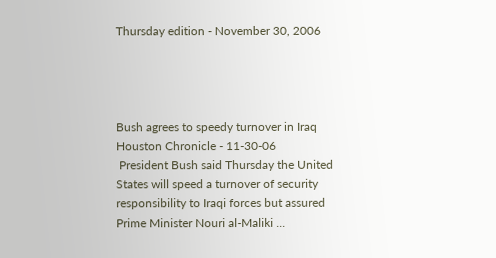Thursday edition - November 30, 2006




Bush agrees to speedy turnover in Iraq
Houston Chronicle - 11-30-06
 President Bush said Thursday the United States will speed a turnover of security responsibility to Iraqi forces but assured Prime Minister Nouri al-Maliki ...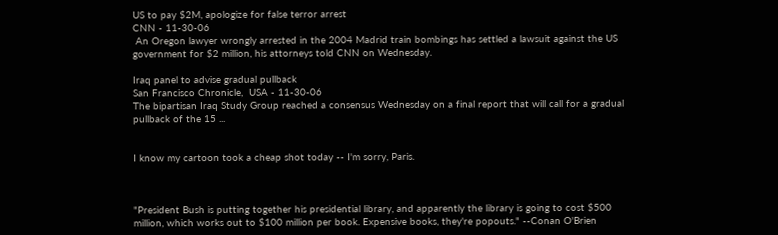US to pay $2M, apologize for false terror arrest
CNN - 11-30-06
 An Oregon lawyer wrongly arrested in the 2004 Madrid train bombings has settled a lawsuit against the US government for $2 million, his attorneys told CNN on Wednesday.

Iraq panel to advise gradual pullback
San Francisco Chronicle,  USA - 11-30-06
The bipartisan Iraq Study Group reached a consensus Wednesday on a final report that will call for a gradual pullback of the 15 ...


I know my cartoon took a cheap shot today -- I'm sorry, Paris.



"President Bush is putting together his presidential library, and apparently the library is going to cost $500 million, which works out to $100 million per book. Expensive books, they're popouts." --Conan O'Brien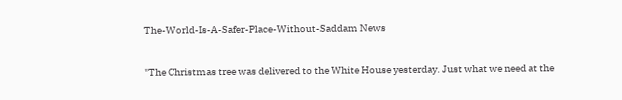The-World-Is-A-Safer-Place-Without-Saddam News


"The Christmas tree was delivered to the White House yesterday. Just what we need at the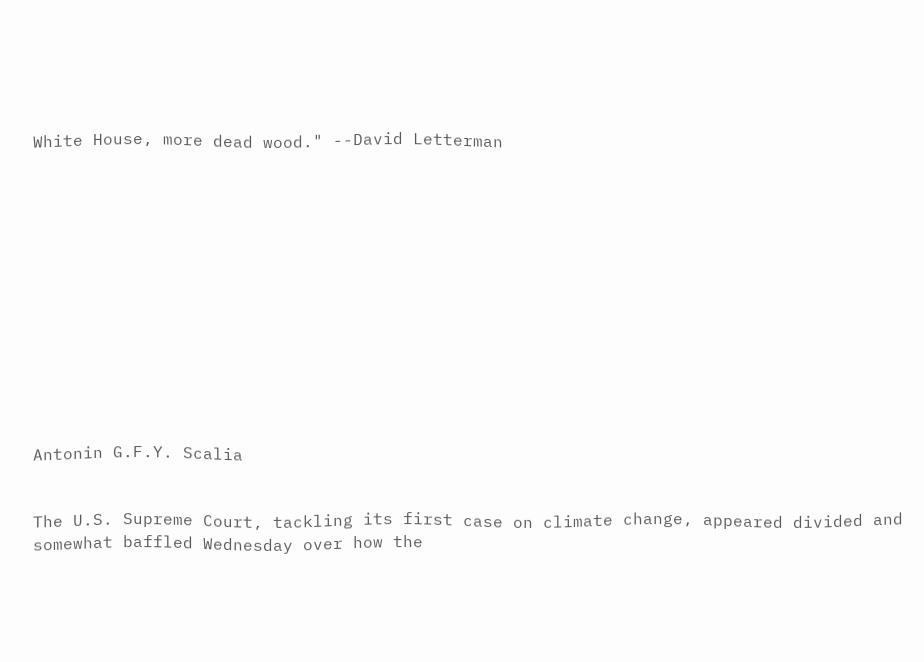White House, more dead wood." --David Letterman













Antonin G.F.Y. Scalia


The U.S. Supreme Court, tackling its first case on climate change, appeared divided and somewhat baffled Wednesday over how the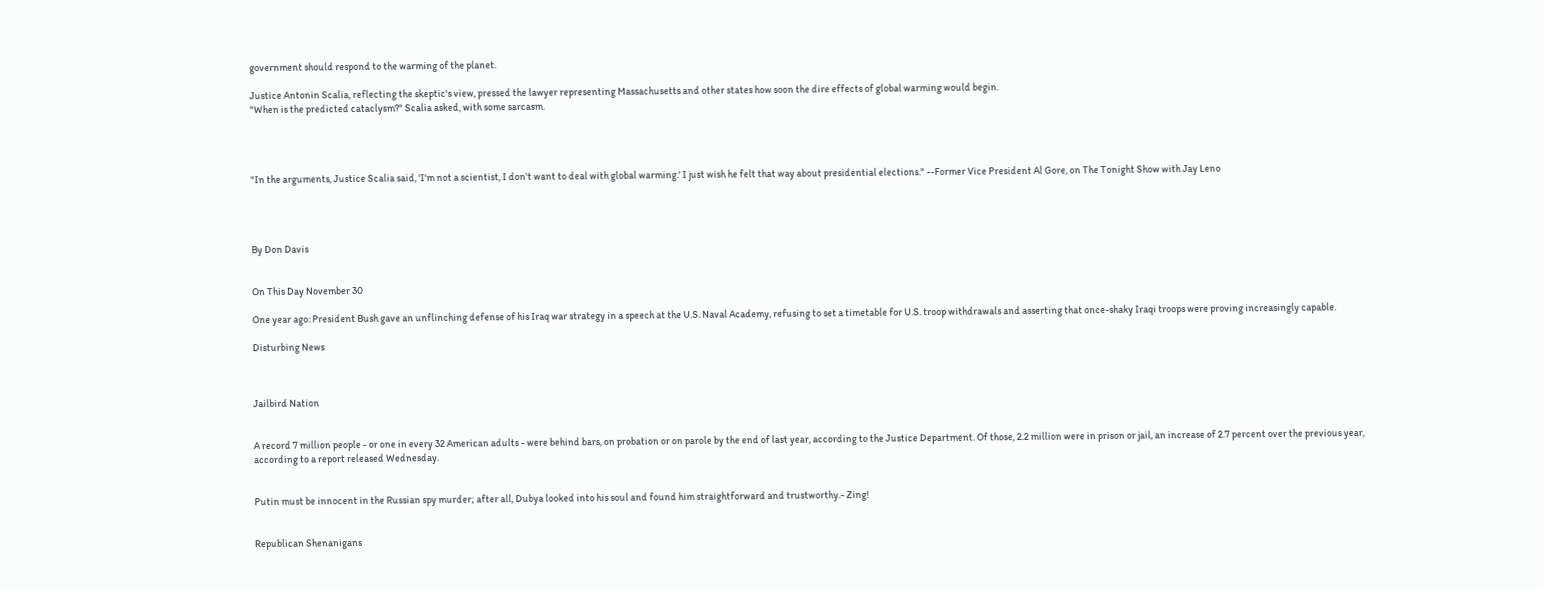government should respond to the warming of the planet.

Justice Antonin Scalia, reflecting the skeptic's view, pressed the lawyer representing Massachusetts and other states how soon the dire effects of global warming would begin.
"When is the predicted cataclysm?" Scalia asked, with some sarcasm.




"In the arguments, Justice Scalia said, 'I'm not a scientist, I don't want to deal with global warming.' I just wish he felt that way about presidential elections." --Former Vice President Al Gore, on The Tonight Show with Jay Leno




By Don Davis


On This Day November 30

One year ago: President Bush gave an unflinching defense of his Iraq war strategy in a speech at the U.S. Naval Academy, refusing to set a timetable for U.S. troop withdrawals and asserting that once-shaky Iraqi troops were proving increasingly capable.

Disturbing News



Jailbird Nation


A record 7 million people - or one in every 32 American adults - were behind bars, on probation or on parole by the end of last year, according to the Justice Department. Of those, 2.2 million were in prison or jail, an increase of 2.7 percent over the previous year, according to a report released Wednesday.


Putin must be innocent in the Russian spy murder; after all, Dubya looked into his soul and found him straightforward and trustworthy.- Zing!


Republican Shenanigans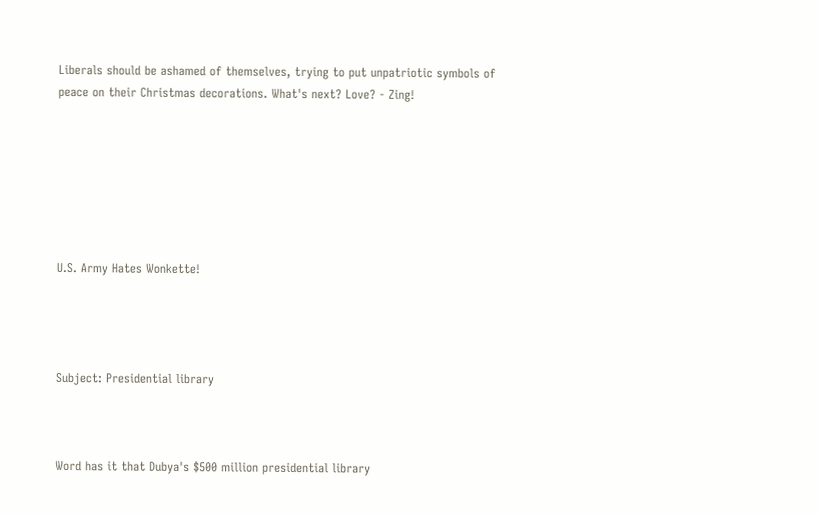Liberals should be ashamed of themselves, trying to put unpatriotic symbols of peace on their Christmas decorations. What's next? Love? - Zing!







U.S. Army Hates Wonkette!




Subject: Presidential library



Word has it that Dubya's $500 million presidential library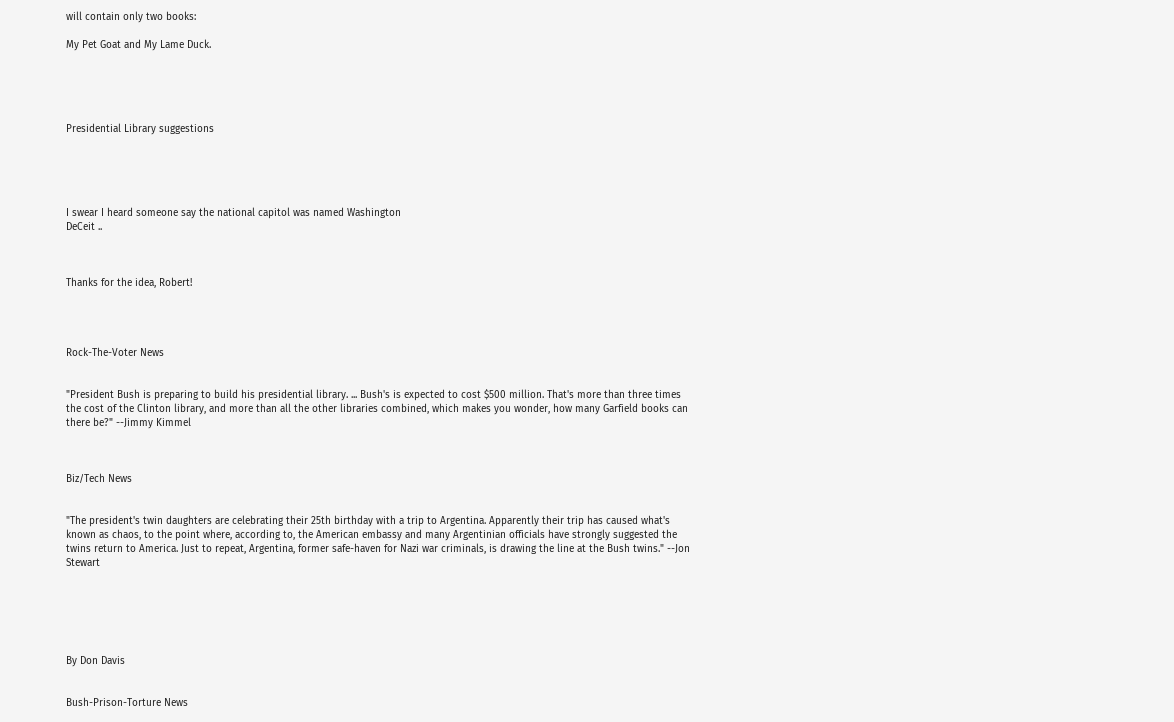will contain only two books:

My Pet Goat and My Lame Duck.





Presidential Library suggestions





I swear I heard someone say the national capitol was named Washington
DeCeit ..



Thanks for the idea, Robert!




Rock-The-Voter News


"President Bush is preparing to build his presidential library. ... Bush's is expected to cost $500 million. That's more than three times the cost of the Clinton library, and more than all the other libraries combined, which makes you wonder, how many Garfield books can there be?" --Jimmy Kimmel



Biz/Tech News


"The president's twin daughters are celebrating their 25th birthday with a trip to Argentina. Apparently their trip has caused what's known as chaos, to the point where, according to, the American embassy and many Argentinian officials have strongly suggested the twins return to America. Just to repeat, Argentina, former safe-haven for Nazi war criminals, is drawing the line at the Bush twins." --Jon Stewart






By Don Davis


Bush-Prison-Torture News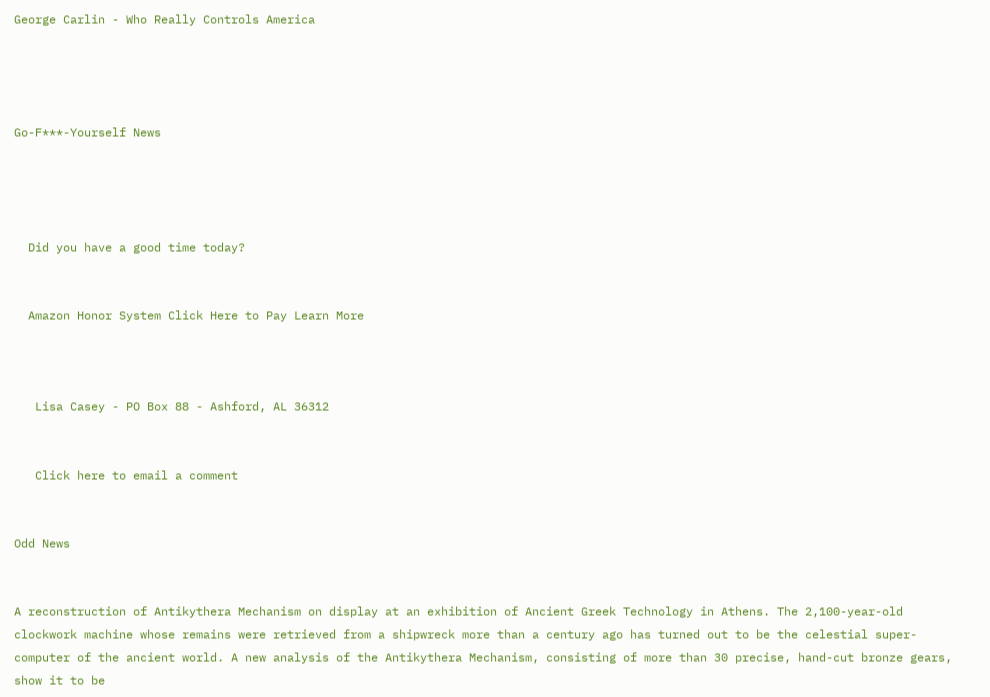George Carlin - Who Really Controls America




Go-F***-Yourself News




  Did you have a good time today?


  Amazon Honor System Click Here to Pay Learn More



   Lisa Casey - PO Box 88 - Ashford, AL 36312


   Click here to email a comment


Odd News


A reconstruction of Antikythera Mechanism on display at an exhibition of Ancient Greek Technology in Athens. The 2,100-year-old clockwork machine whose remains were retrieved from a shipwreck more than a century ago has turned out to be the celestial super-computer of the ancient world. A new analysis of the Antikythera Mechanism, consisting of more than 30 precise, hand-cut bronze gears, show it to be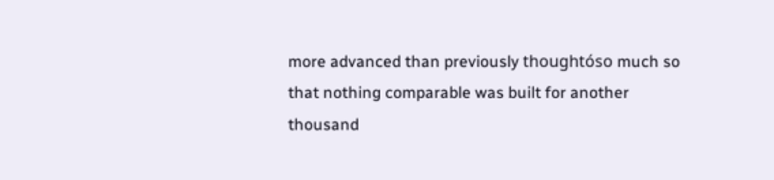more advanced than previously thoughtóso much so that nothing comparable was built for another thousand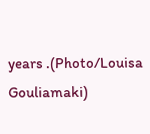years .(Photo/Louisa Gouliamaki)